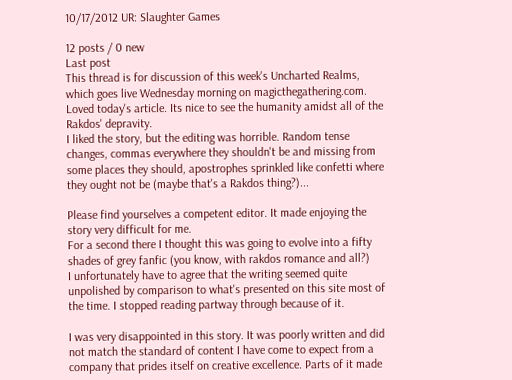10/17/2012 UR: Slaughter Games

12 posts / 0 new
Last post
This thread is for discussion of this week's Uncharted Realms, which goes live Wednesday morning on magicthegathering.com.
Loved today's article. Its nice to see the humanity amidst all of the Rakdos' depravity.
I liked the story, but the editing was horrible. Random tense changes, commas everywhere they shouldn't be and missing from some places they should, apostrophes sprinkled like confetti where they ought not be (maybe that's a Rakdos thing?)...

Please find yourselves a competent editor. It made enjoying the story very difficult for me.
For a second there I thought this was going to evolve into a fifty shades of grey fanfic (you know, with rakdos romance and all?)
I unfortunately have to agree that the writing seemed quite unpolished by comparison to what's presented on this site most of the time. I stopped reading partway through because of it.

I was very disappointed in this story. It was poorly written and did not match the standard of content I have come to expect from a company that prides itself on creative excellence. Parts of it made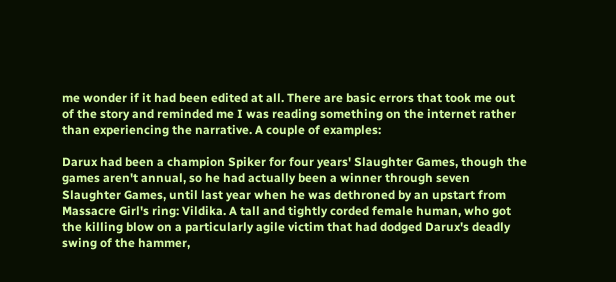me wonder if it had been edited at all. There are basic errors that took me out of the story and reminded me I was reading something on the internet rather than experiencing the narrative. A couple of examples:

Darux had been a champion Spiker for four years' Slaughter Games, though the games aren't annual, so he had actually been a winner through seven Slaughter Games, until last year when he was dethroned by an upstart from Massacre Girl's ring: Vildika. A tall and tightly corded female human, who got the killing blow on a particularly agile victim that had dodged Darux's deadly swing of the hammer,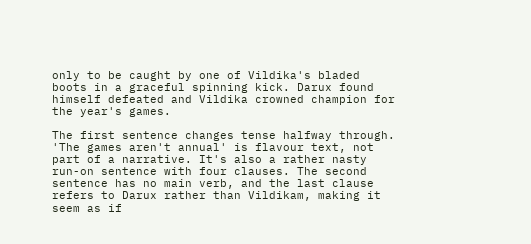only to be caught by one of Vildika's bladed boots in a graceful spinning kick. Darux found himself defeated and Vildika crowned champion for the year's games.

The first sentence changes tense halfway through. 'The games aren't annual' is flavour text, not part of a narrative. It's also a rather nasty run-on sentence with four clauses. The second sentence has no main verb, and the last clause refers to Darux rather than Vildikam, making it seem as if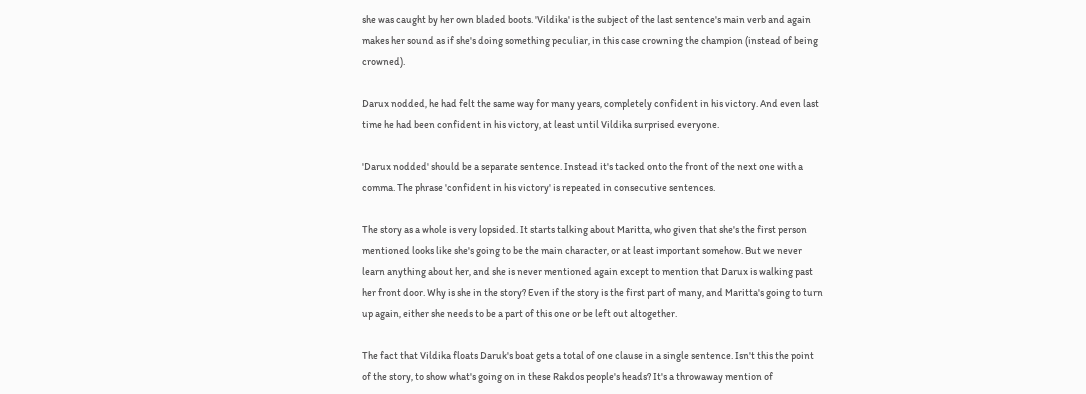she was caught by her own bladed boots. 'Vildika' is the subject of the last sentence's main verb and again makes her sound as if she's doing something peculiar, in this case crowning the champion (instead of being crowned).

Darux nodded, he had felt the same way for many years, completely confident in his victory. And even last time he had been confident in his victory, at least until Vildika surprised everyone.

'Darux nodded' should be a separate sentence. Instead it's tacked onto the front of the next one with a comma. The phrase 'confident in his victory' is repeated in consecutive sentences.

The story as a whole is very lopsided. It starts talking about Maritta, who given that she's the first person mentioned looks like she's going to be the main character, or at least important somehow. But we never learn anything about her, and she is never mentioned again except to mention that Darux is walking past her front door. Why is she in the story? Even if the story is the first part of many, and Maritta's going to turn up again, either she needs to be a part of this one or be left out altogether.

The fact that Vildika floats Daruk's boat gets a total of one clause in a single sentence. Isn't this the point of the story, to show what's going on in these Rakdos people's heads? It's a throwaway mention of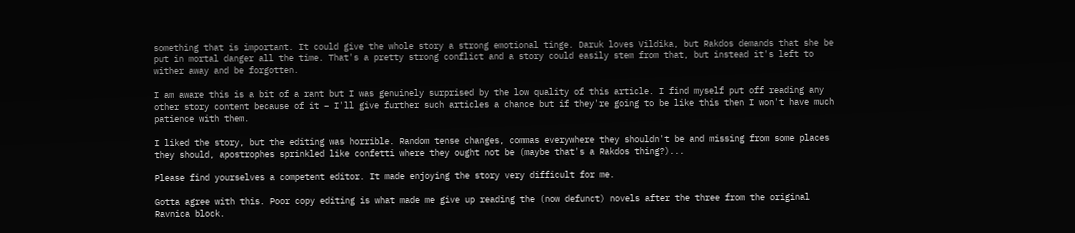something that is important. It could give the whole story a strong emotional tinge. Daruk loves Vildika, but Rakdos demands that she be put in mortal danger all the time. That's a pretty strong conflict and a story could easily stem from that, but instead it's left to wither away and be forgotten.

I am aware this is a bit of a rant but I was genuinely surprised by the low quality of this article. I find myself put off reading any other story content because of it – I'll give further such articles a chance but if they're going to be like this then I won't have much patience with them.

I liked the story, but the editing was horrible. Random tense changes, commas everywhere they shouldn't be and missing from some places they should, apostrophes sprinkled like confetti where they ought not be (maybe that's a Rakdos thing?)...

Please find yourselves a competent editor. It made enjoying the story very difficult for me.

Gotta agree with this. Poor copy editing is what made me give up reading the (now defunct) novels after the three from the original Ravnica block.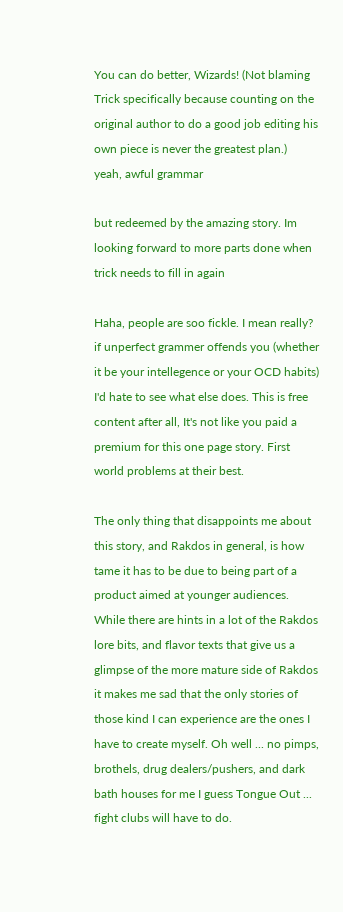You can do better, Wizards! (Not blaming Trick specifically because counting on the original author to do a good job editing his own piece is never the greatest plan.)
yeah, awful grammar

but redeemed by the amazing story. Im looking forward to more parts done when trick needs to fill in again

Haha, people are soo fickle. I mean really? if unperfect grammer offends you (whether it be your intellegence or your OCD habits) I'd hate to see what else does. This is free content after all, It's not like you paid a premium for this one page story. First world problems at their best.

The only thing that disappoints me about this story, and Rakdos in general, is how tame it has to be due to being part of a product aimed at younger audiences. While there are hints in a lot of the Rakdos lore bits, and flavor texts that give us a glimpse of the more mature side of Rakdos it makes me sad that the only stories of those kind I can experience are the ones I have to create myself. Oh well ... no pimps, brothels, drug dealers/pushers, and dark bath houses for me I guess Tongue Out ... fight clubs will have to do.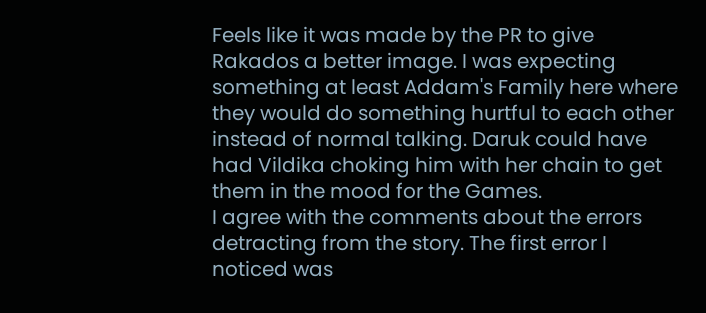Feels like it was made by the PR to give Rakados a better image. I was expecting something at least Addam's Family here where they would do something hurtful to each other instead of normal talking. Daruk could have had Vildika choking him with her chain to get them in the mood for the Games.
I agree with the comments about the errors detracting from the story. The first error I noticed was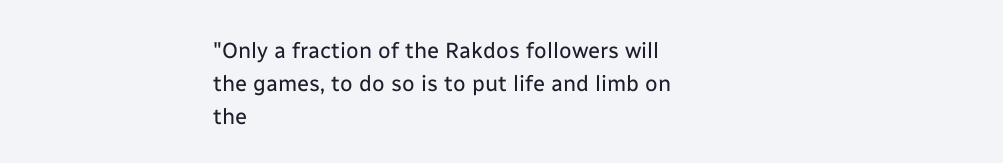"Only a fraction of the Rakdos followers will the games, to do so is to put life and limb on the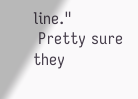line."
 Pretty sure they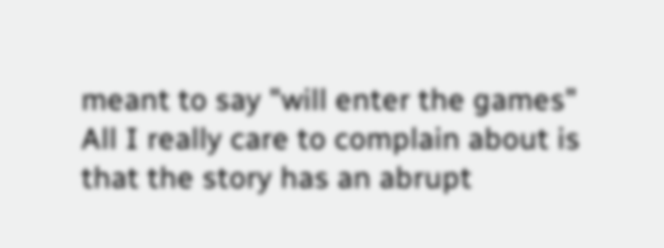meant to say "will enter the games"
All I really care to complain about is that the story has an abrupt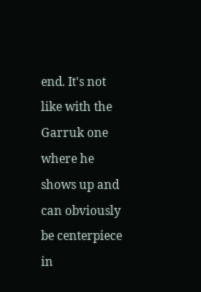end. It's not like with the Garruk one where he shows up and can obviously be centerpiece in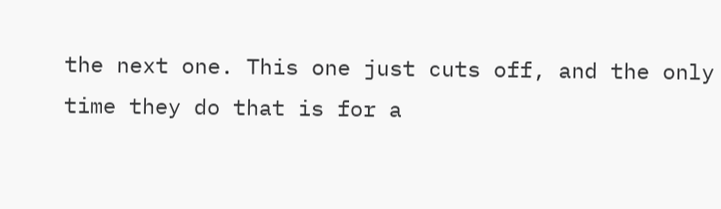the next one. This one just cuts off, and the only time they do that is for a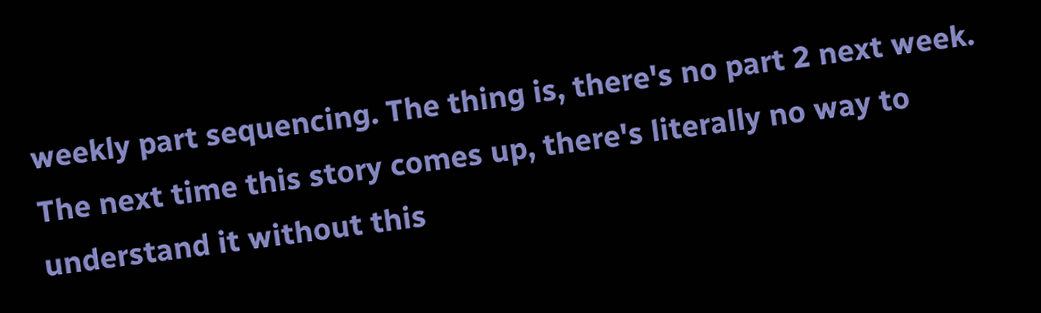weekly part sequencing. The thing is, there's no part 2 next week. The next time this story comes up, there's literally no way to understand it without this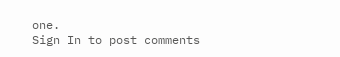one.
Sign In to post comments